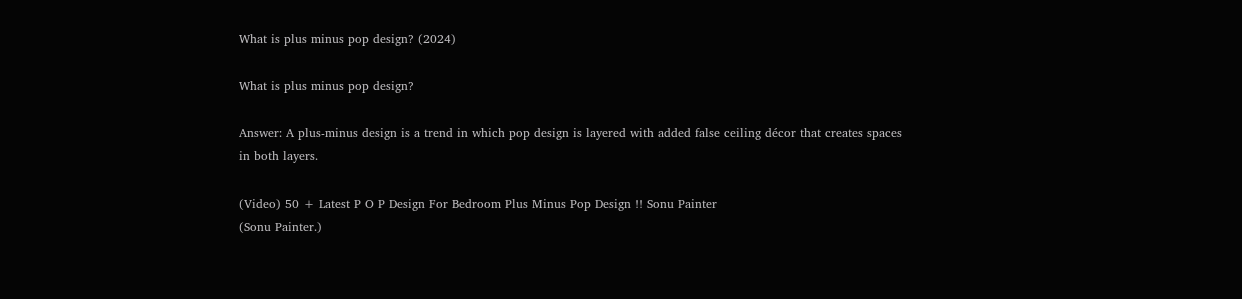What is plus minus pop design? (2024)

What is plus minus pop design?

Answer: A plus-minus design is a trend in which pop design is layered with added false ceiling décor that creates spaces in both layers.

(Video) 50 + Latest P O P Design For Bedroom Plus Minus Pop Design !! Sonu Painter
(Sonu Painter.)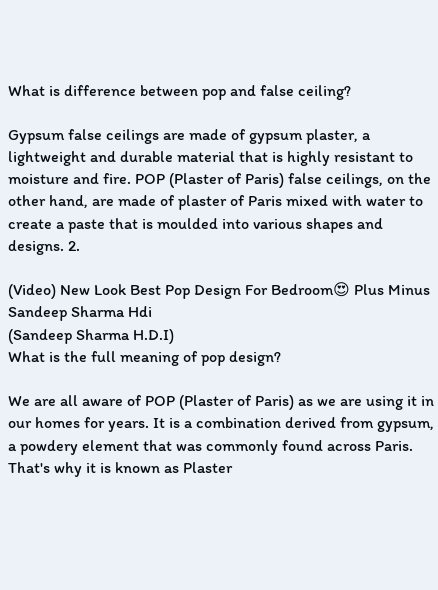What is difference between pop and false ceiling?

Gypsum false ceilings are made of gypsum plaster, a lightweight and durable material that is highly resistant to moisture and fire. POP (Plaster of Paris) false ceilings, on the other hand, are made of plaster of Paris mixed with water to create a paste that is moulded into various shapes and designs. 2.

(Video) New Look Best Pop Design For Bedroom😍 Plus Minus Sandeep Sharma Hdi
(Sandeep Sharma H.D.I)
What is the full meaning of pop design?

We are all aware of POP (Plaster of Paris) as we are using it in our homes for years. It is a combination derived from gypsum, a powdery element that was commonly found across Paris. That's why it is known as Plaster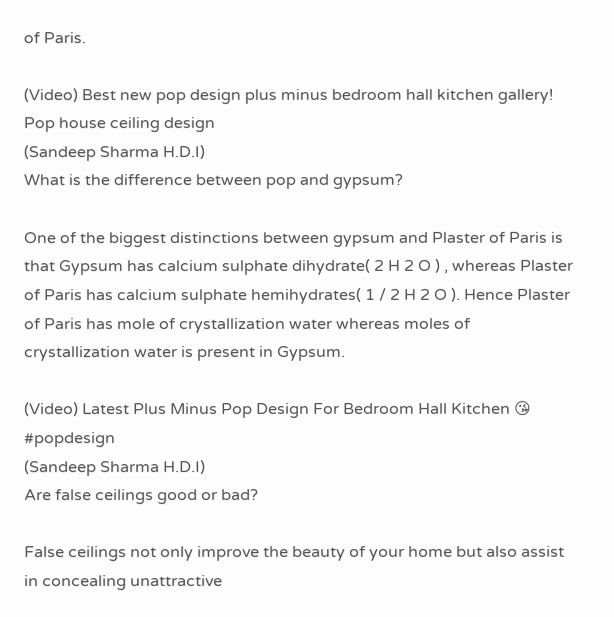of Paris.

(Video) Best new pop design plus minus bedroom hall kitchen gallery! Pop house ceiling design
(Sandeep Sharma H.D.I)
What is the difference between pop and gypsum?

One of the biggest distinctions between gypsum and Plaster of Paris is that Gypsum has calcium sulphate dihydrate( 2 H 2 O ) , whereas Plaster of Paris has calcium sulphate hemihydrates( 1 / 2 H 2 O ). Hence Plaster of Paris has mole of crystallization water whereas moles of crystallization water is present in Gypsum.

(Video) Latest Plus Minus Pop Design For Bedroom Hall Kitchen 😘 #popdesign
(Sandeep Sharma H.D.I)
Are false ceilings good or bad?

False ceilings not only improve the beauty of your home but also assist in concealing unattractive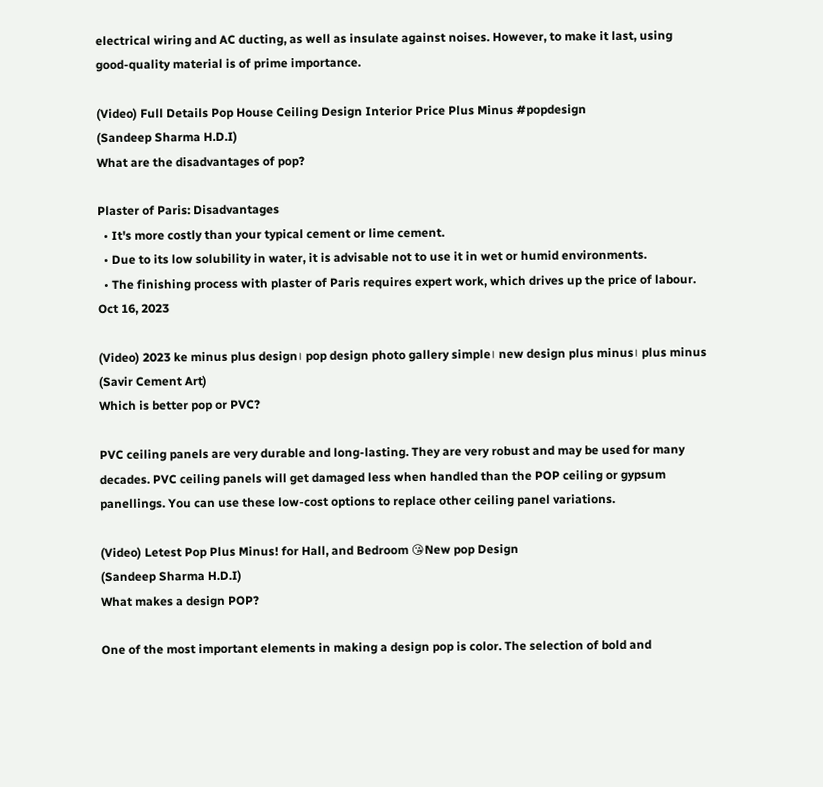electrical wiring and AC ducting, as well as insulate against noises. However, to make it last, using good-quality material is of prime importance.

(Video) Full Details Pop House Ceiling Design Interior Price Plus Minus #popdesign
(Sandeep Sharma H.D.I)
What are the disadvantages of pop?

Plaster of Paris: Disadvantages
  • It's more costly than your typical cement or lime cement.
  • Due to its low solubility in water, it is advisable not to use it in wet or humid environments.
  • The finishing process with plaster of Paris requires expert work, which drives up the price of labour.
Oct 16, 2023

(Video) 2023 ke minus plus design। pop design photo gallery simple। new design plus minus। plus minus
(Savir Cement Art)
Which is better pop or PVC?

PVC ceiling panels are very durable and long-lasting. They are very robust and may be used for many decades. PVC ceiling panels will get damaged less when handled than the POP ceiling or gypsum panellings. You can use these low-cost options to replace other ceiling panel variations.

(Video) Letest Pop Plus Minus! for Hall, and Bedroom 😘New pop Design
(Sandeep Sharma H.D.I)
What makes a design POP?

One of the most important elements in making a design pop is color. The selection of bold and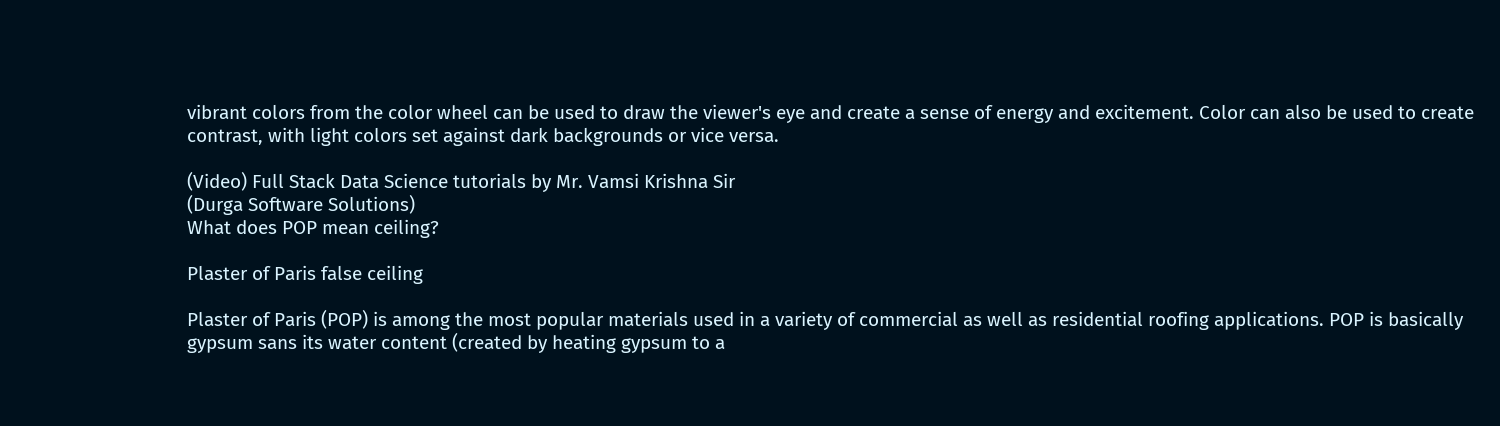vibrant colors from the color wheel can be used to draw the viewer's eye and create a sense of energy and excitement. Color can also be used to create contrast, with light colors set against dark backgrounds or vice versa.

(Video) Full Stack Data Science tutorials by Mr. Vamsi Krishna Sir
(Durga Software Solutions)
What does POP mean ceiling?

Plaster of Paris false ceiling

Plaster of Paris (POP) is among the most popular materials used in a variety of commercial as well as residential roofing applications. POP is basically gypsum sans its water content (created by heating gypsum to a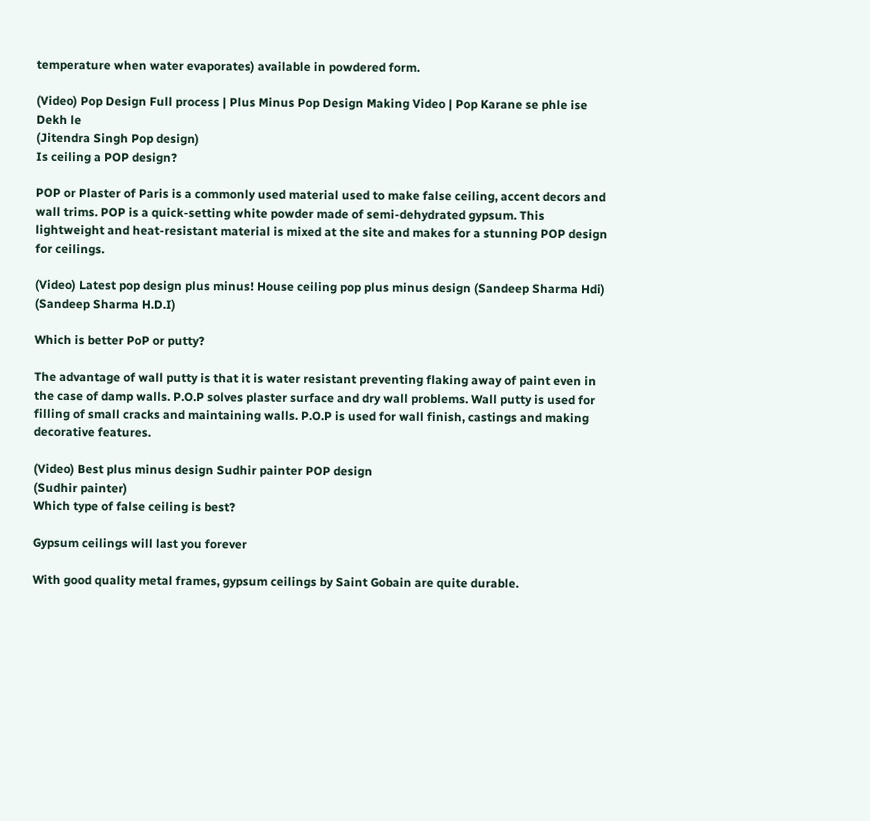temperature when water evaporates) available in powdered form.

(Video) Pop Design Full process | Plus Minus Pop Design Making Video | Pop Karane se phle ise Dekh le
(Jitendra Singh Pop design)
Is ceiling a POP design?

POP or Plaster of Paris is a commonly used material used to make false ceiling, accent decors and wall trims. POP is a quick-setting white powder made of semi-dehydrated gypsum. This lightweight and heat-resistant material is mixed at the site and makes for a stunning POP design for ceilings.

(Video) Latest pop design plus minus! House ceiling pop plus minus design (Sandeep Sharma Hdi)
(Sandeep Sharma H.D.I)

Which is better PoP or putty?

The advantage of wall putty is that it is water resistant preventing flaking away of paint even in the case of damp walls. P.O.P solves plaster surface and dry wall problems. Wall putty is used for filling of small cracks and maintaining walls. P.O.P is used for wall finish, castings and making decorative features.

(Video) Best plus minus design Sudhir painter POP design
(Sudhir painter)
Which type of false ceiling is best?

Gypsum ceilings will last you forever

With good quality metal frames, gypsum ceilings by Saint Gobain are quite durable.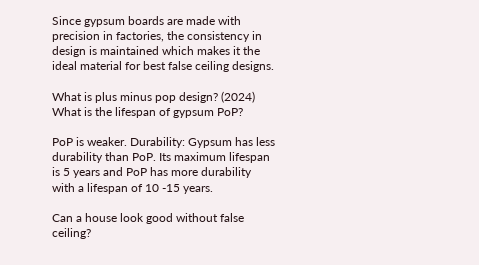Since gypsum boards are made with precision in factories, the consistency in design is maintained which makes it the ideal material for best false ceiling designs.

What is plus minus pop design? (2024)
What is the lifespan of gypsum PoP?

PoP is weaker. Durability: Gypsum has less durability than PoP. Its maximum lifespan is 5 years and PoP has more durability with a lifespan of 10 -15 years.

Can a house look good without false ceiling?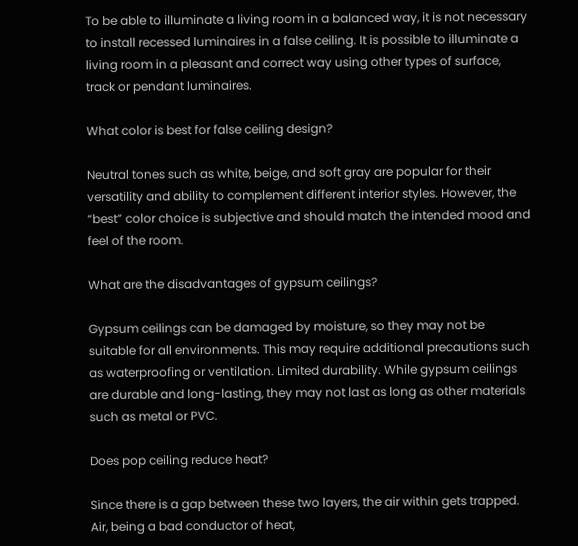To be able to illuminate a living room in a balanced way, it is not necessary to install recessed luminaires in a false ceiling. It is possible to illuminate a living room in a pleasant and correct way using other types of surface, track or pendant luminaires.

What color is best for false ceiling design?

Neutral tones such as white, beige, and soft gray are popular for their versatility and ability to complement different interior styles. However, the “best” color choice is subjective and should match the intended mood and feel of the room.

What are the disadvantages of gypsum ceilings?

Gypsum ceilings can be damaged by moisture, so they may not be suitable for all environments. This may require additional precautions such as waterproofing or ventilation. Limited durability. While gypsum ceilings are durable and long-lasting, they may not last as long as other materials such as metal or PVC.

Does pop ceiling reduce heat?

Since there is a gap between these two layers, the air within gets trapped. Air, being a bad conductor of heat,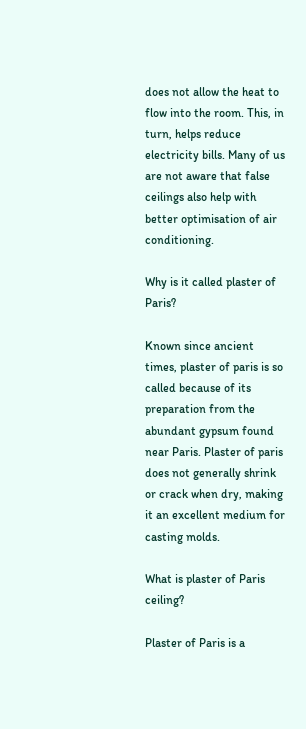does not allow the heat to flow into the room. This, in turn, helps reduce electricity bills. Many of us are not aware that false ceilings also help with better optimisation of air conditioning.

Why is it called plaster of Paris?

Known since ancient times, plaster of paris is so called because of its preparation from the abundant gypsum found near Paris. Plaster of paris does not generally shrink or crack when dry, making it an excellent medium for casting molds.

What is plaster of Paris ceiling?

Plaster of Paris is a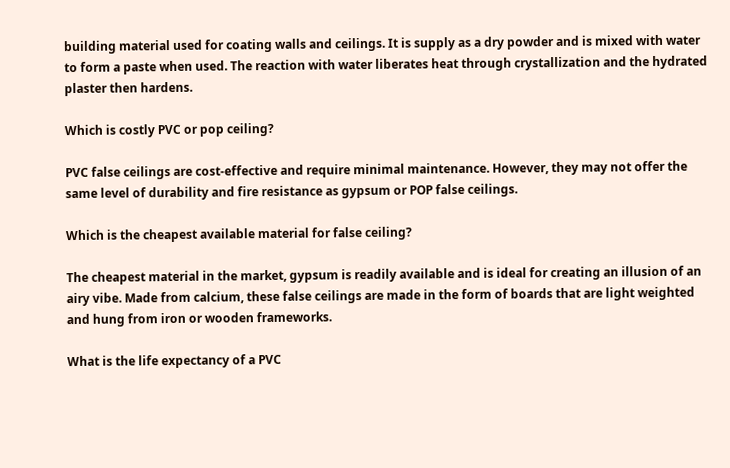building material used for coating walls and ceilings. It is supply as a dry powder and is mixed with water to form a paste when used. The reaction with water liberates heat through crystallization and the hydrated plaster then hardens.

Which is costly PVC or pop ceiling?

PVC false ceilings are cost-effective and require minimal maintenance. However, they may not offer the same level of durability and fire resistance as gypsum or POP false ceilings.

Which is the cheapest available material for false ceiling?

The cheapest material in the market, gypsum is readily available and is ideal for creating an illusion of an airy vibe. Made from calcium, these false ceilings are made in the form of boards that are light weighted and hung from iron or wooden frameworks.

What is the life expectancy of a PVC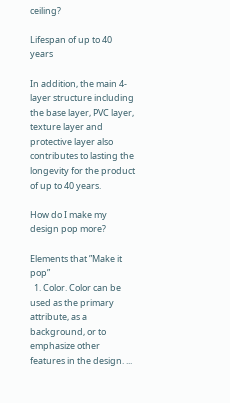ceiling?

Lifespan of up to 40 years

In addition, the main 4-layer structure including the base layer, PVC layer, texture layer and protective layer also contributes to lasting the longevity for the product of up to 40 years.

How do I make my design pop more?

Elements that ”Make it pop”
  1. Color. Color can be used as the primary attribute, as a background, or to emphasize other features in the design. ...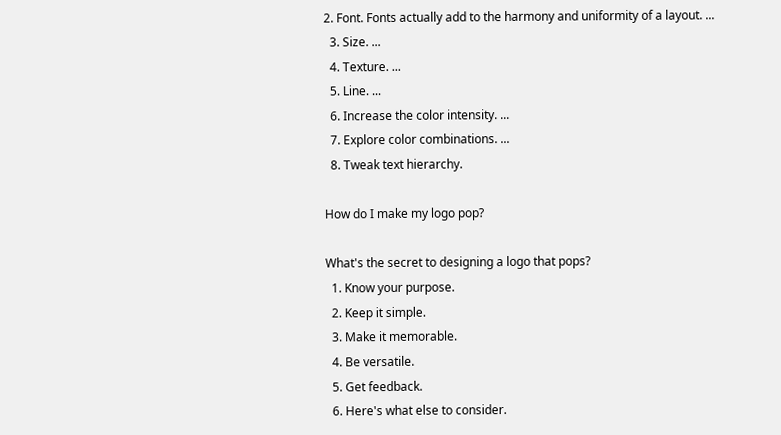2. Font. Fonts actually add to the harmony and uniformity of a layout. ...
  3. Size. ...
  4. Texture. ...
  5. Line. ...
  6. Increase the color intensity. ...
  7. Explore color combinations. ...
  8. Tweak text hierarchy.

How do I make my logo pop?

What's the secret to designing a logo that pops?
  1. Know your purpose.
  2. Keep it simple.
  3. Make it memorable.
  4. Be versatile.
  5. Get feedback.
  6. Here's what else to consider.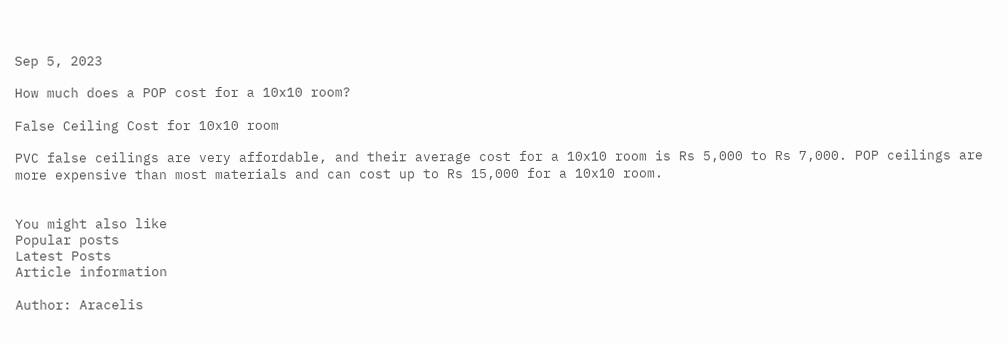Sep 5, 2023

How much does a POP cost for a 10x10 room?

False Ceiling Cost for 10x10 room

PVC false ceilings are very affordable, and their average cost for a 10x10 room is Rs 5,000 to Rs 7,000. POP ceilings are more expensive than most materials and can cost up to Rs 15,000 for a 10x10 room.


You might also like
Popular posts
Latest Posts
Article information

Author: Aracelis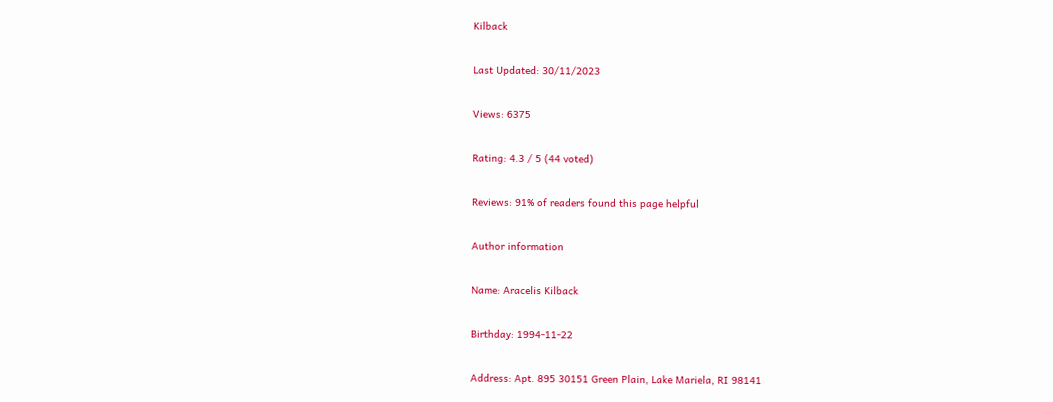Kilback

Last Updated: 30/11/2023

Views: 6375

Rating: 4.3 / 5 (44 voted)

Reviews: 91% of readers found this page helpful

Author information

Name: Aracelis Kilback

Birthday: 1994-11-22

Address: Apt. 895 30151 Green Plain, Lake Mariela, RI 98141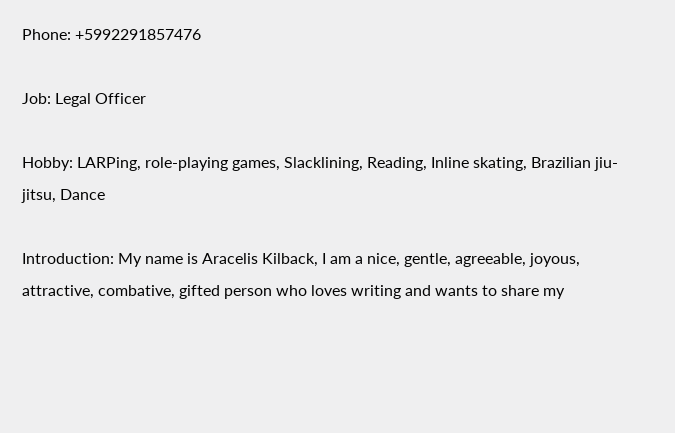Phone: +5992291857476

Job: Legal Officer

Hobby: LARPing, role-playing games, Slacklining, Reading, Inline skating, Brazilian jiu-jitsu, Dance

Introduction: My name is Aracelis Kilback, I am a nice, gentle, agreeable, joyous, attractive, combative, gifted person who loves writing and wants to share my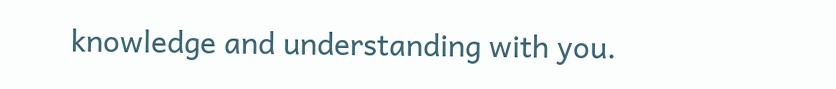knowledge and understanding with you.